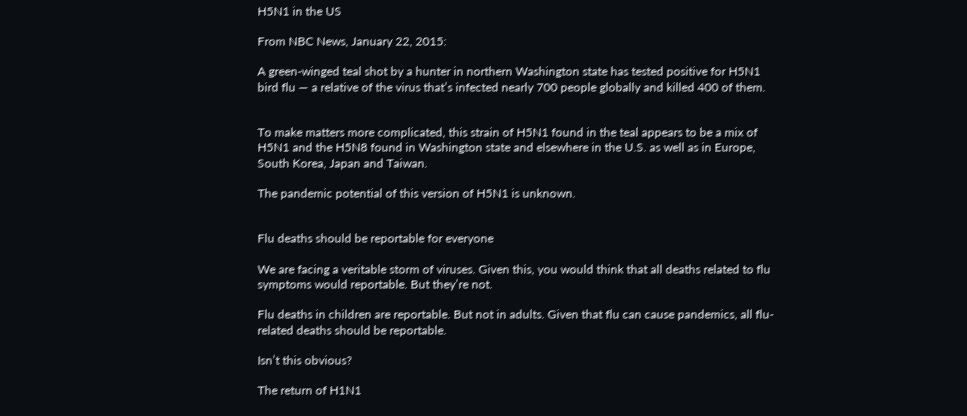H5N1 in the US

From NBC News, January 22, 2015:

A green-winged teal shot by a hunter in northern Washington state has tested positive for H5N1 bird flu — a relative of the virus that’s infected nearly 700 people globally and killed 400 of them.


To make matters more complicated, this strain of H5N1 found in the teal appears to be a mix of H5N1 and the H5N8 found in Washington state and elsewhere in the U.S. as well as in Europe, South Korea, Japan and Taiwan.

The pandemic potential of this version of H5N1 is unknown.


Flu deaths should be reportable for everyone

We are facing a veritable storm of viruses. Given this, you would think that all deaths related to flu symptoms would reportable. But they’re not.

Flu deaths in children are reportable. But not in adults. Given that flu can cause pandemics, all flu-related deaths should be reportable.

Isn’t this obvious?

The return of H1N1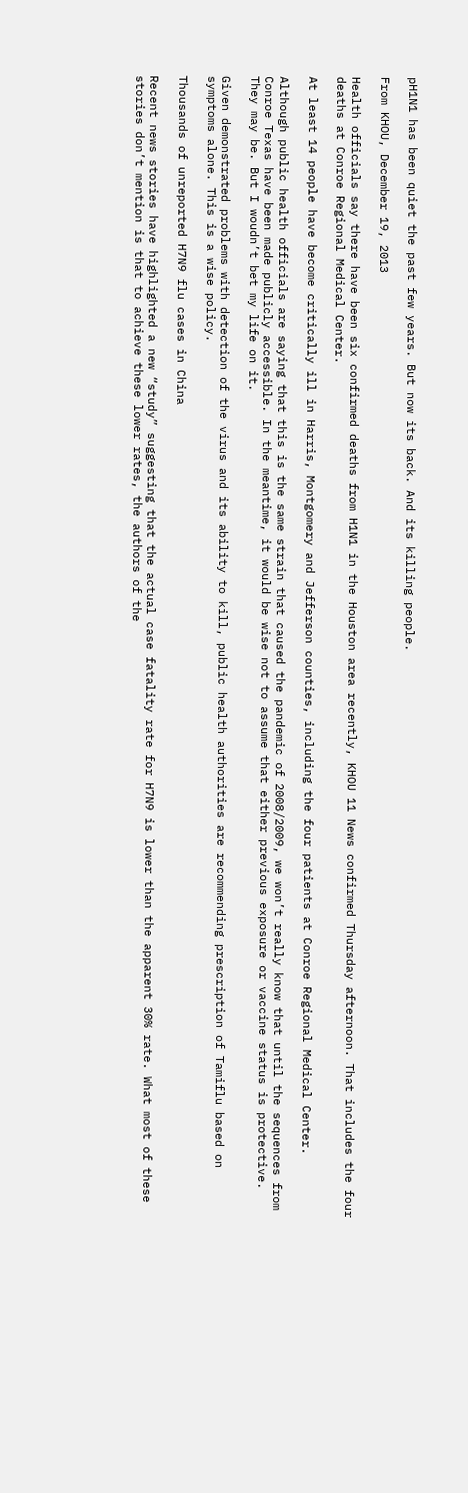pH1N1 has been quiet the past few years. But now its back. And its killing people.

From KHOU, December 19, 2013

Health officials say there have been six confirmed deaths from H1N1 in the Houston area recently, KHOU 11 News confirmed Thursday afternoon. That includes the four deaths at Conroe Regional Medical Center.

At least 14 people have become critically ill in Harris, Montgomery and Jefferson counties, including the four patients at Conroe Regional Medical Center.

Although public health officials are saying that this is the same strain that caused the pandemic of 2008/2009, we won’t really know that until the sequences from Conroe Texas have been made publicly accessible. In the meantime, it would be wise not to assume that either previous exposure or vaccine status is protective. They may be. But I woudn’t bet my life on it.

Given demonstrated problems with detection of the virus and its ability to kill, public health authorities are recommending prescription of Tamiflu based on symptoms alone. This is a wise policy.

Thousands of unreported H7N9 flu cases in China

Recent news stories have highlighted a new “study” suggesting that the actual case fatality rate for H7N9 is lower than the apparent 30% rate. What most of these stories don’t mention is that to achieve these lower rates, the authors of the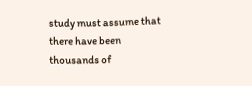study must assume that there have been thousands of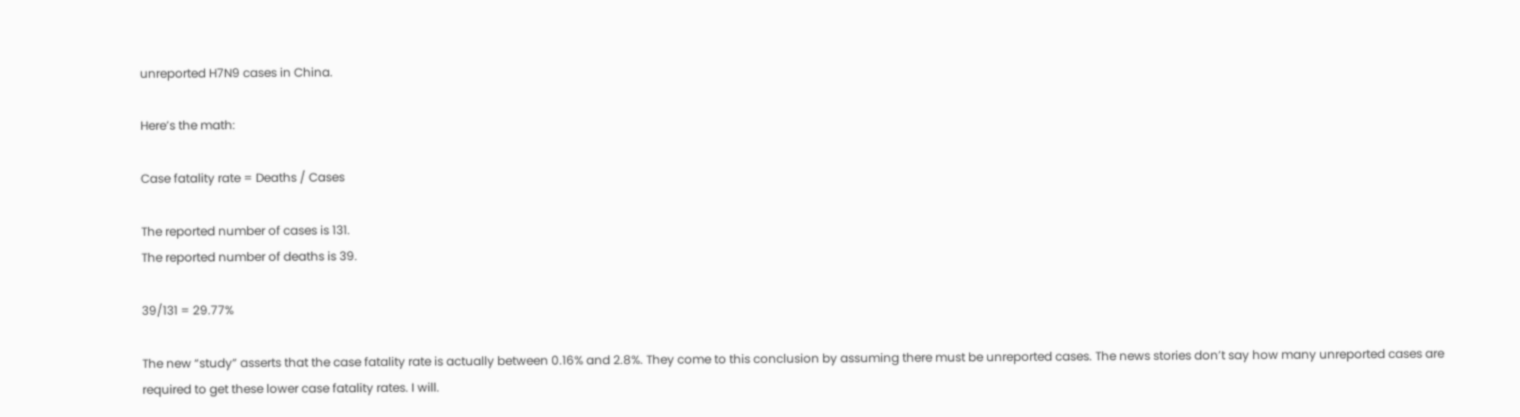unreported H7N9 cases in China.

Here’s the math:

Case fatality rate = Deaths / Cases

The reported number of cases is 131.
The reported number of deaths is 39.

39/131 = 29.77%

The new “study” asserts that the case fatality rate is actually between 0.16% and 2.8%. They come to this conclusion by assuming there must be unreported cases. The news stories don’t say how many unreported cases are required to get these lower case fatality rates. I will.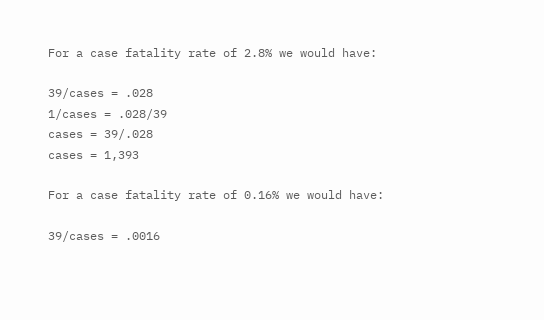For a case fatality rate of 2.8% we would have:

39/cases = .028
1/cases = .028/39
cases = 39/.028
cases = 1,393

For a case fatality rate of 0.16% we would have:

39/cases = .0016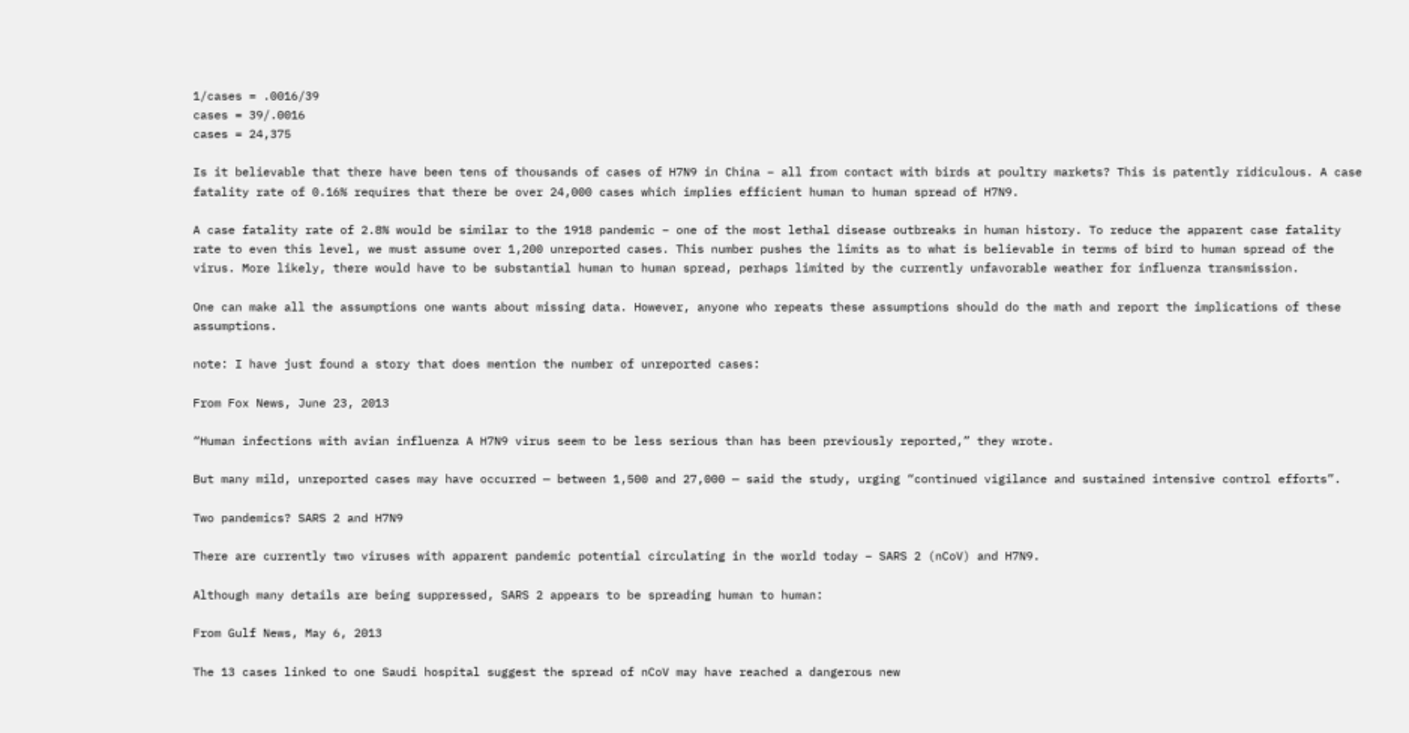1/cases = .0016/39
cases = 39/.0016
cases = 24,375

Is it believable that there have been tens of thousands of cases of H7N9 in China – all from contact with birds at poultry markets? This is patently ridiculous. A case fatality rate of 0.16% requires that there be over 24,000 cases which implies efficient human to human spread of H7N9.

A case fatality rate of 2.8% would be similar to the 1918 pandemic – one of the most lethal disease outbreaks in human history. To reduce the apparent case fatality rate to even this level, we must assume over 1,200 unreported cases. This number pushes the limits as to what is believable in terms of bird to human spread of the virus. More likely, there would have to be substantial human to human spread, perhaps limited by the currently unfavorable weather for influenza transmission.

One can make all the assumptions one wants about missing data. However, anyone who repeats these assumptions should do the math and report the implications of these assumptions.

note: I have just found a story that does mention the number of unreported cases:

From Fox News, June 23, 2013

“Human infections with avian influenza A H7N9 virus seem to be less serious than has been previously reported,” they wrote.

But many mild, unreported cases may have occurred — between 1,500 and 27,000 — said the study, urging “continued vigilance and sustained intensive control efforts”.

Two pandemics? SARS 2 and H7N9

There are currently two viruses with apparent pandemic potential circulating in the world today – SARS 2 (nCoV) and H7N9.

Although many details are being suppressed, SARS 2 appears to be spreading human to human:

From Gulf News, May 6, 2013

The 13 cases linked to one Saudi hospital suggest the spread of nCoV may have reached a dangerous new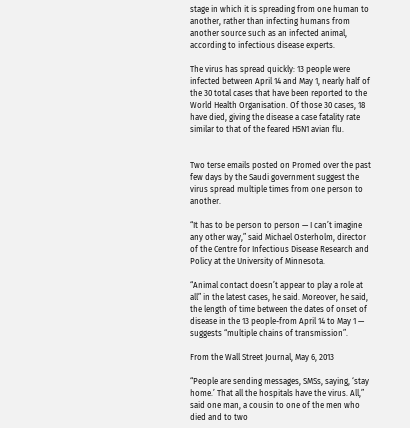stage in which it is spreading from one human to another, rather than infecting humans from another source such as an infected animal, according to infectious disease experts.

The virus has spread quickly: 13 people were infected between April 14 and May 1, nearly half of the 30 total cases that have been reported to the World Health Organisation. Of those 30 cases, 18 have died, giving the disease a case fatality rate similar to that of the feared H5N1 avian flu.


Two terse emails posted on Promed over the past few days by the Saudi government suggest the virus spread multiple times from one person to another.

“It has to be person to person — I can’t imagine any other way,” said Michael Osterholm, director of the Centre for Infectious Disease Research and Policy at the University of Minnesota.

“Animal contact doesn’t appear to play a role at all” in the latest cases, he said. Moreover, he said, the length of time between the dates of onset of disease in the 13 people-from April 14 to May 1 — suggests “multiple chains of transmission”.

From the Wall Street Journal, May 6, 2013

“People are sending messages, SMSs, saying, ‘stay home.’ That all the hospitals have the virus. All,” said one man, a cousin to one of the men who died and to two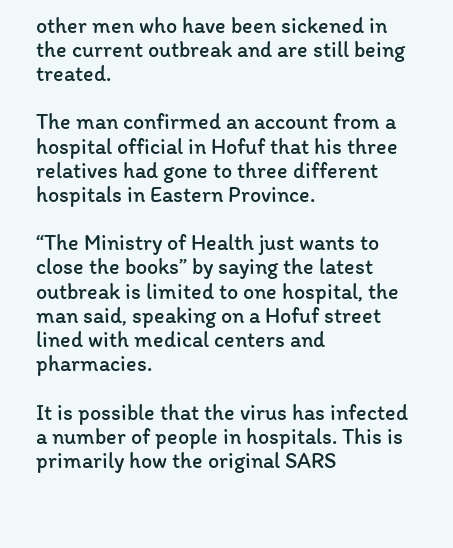other men who have been sickened in the current outbreak and are still being treated.

The man confirmed an account from a hospital official in Hofuf that his three relatives had gone to three different hospitals in Eastern Province.

“The Ministry of Health just wants to close the books” by saying the latest outbreak is limited to one hospital, the man said, speaking on a Hofuf street lined with medical centers and pharmacies.

It is possible that the virus has infected a number of people in hospitals. This is primarily how the original SARS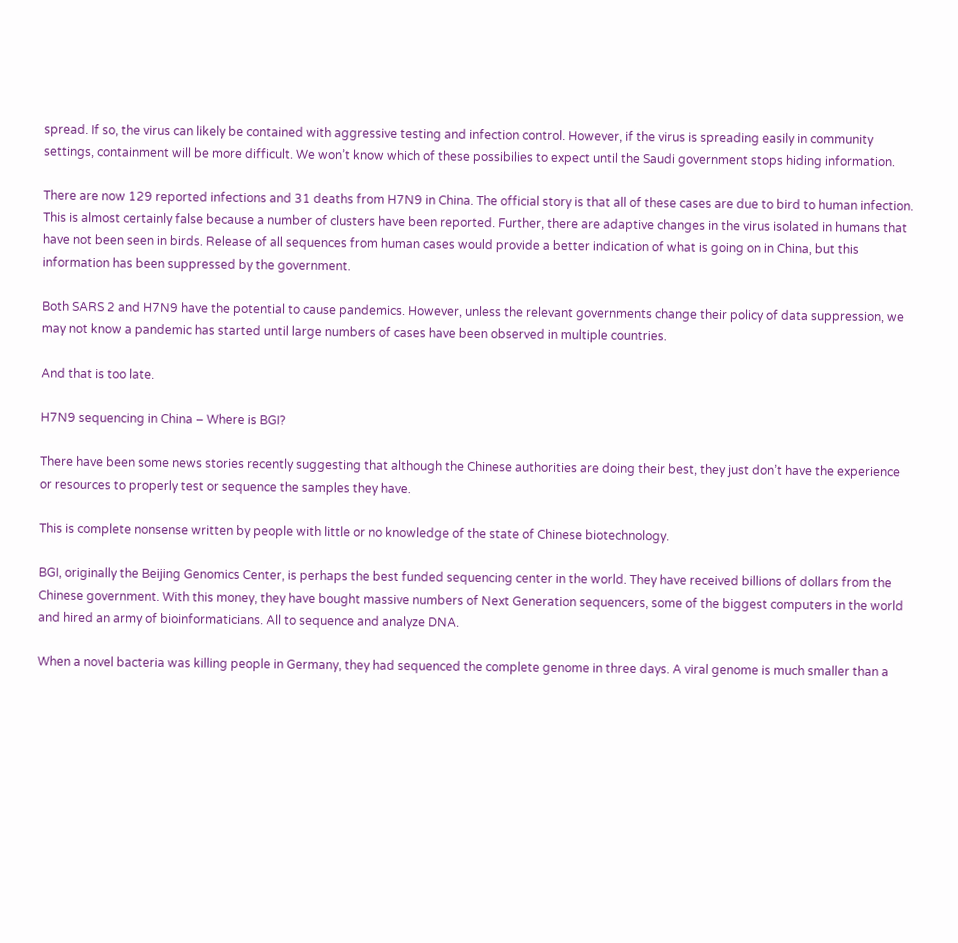spread. If so, the virus can likely be contained with aggressive testing and infection control. However, if the virus is spreading easily in community settings, containment will be more difficult. We won’t know which of these possibilies to expect until the Saudi government stops hiding information.

There are now 129 reported infections and 31 deaths from H7N9 in China. The official story is that all of these cases are due to bird to human infection. This is almost certainly false because a number of clusters have been reported. Further, there are adaptive changes in the virus isolated in humans that have not been seen in birds. Release of all sequences from human cases would provide a better indication of what is going on in China, but this information has been suppressed by the government.

Both SARS 2 and H7N9 have the potential to cause pandemics. However, unless the relevant governments change their policy of data suppression, we may not know a pandemic has started until large numbers of cases have been observed in multiple countries.

And that is too late.

H7N9 sequencing in China – Where is BGI?

There have been some news stories recently suggesting that although the Chinese authorities are doing their best, they just don’t have the experience or resources to properly test or sequence the samples they have.

This is complete nonsense written by people with little or no knowledge of the state of Chinese biotechnology.

BGI, originally the Beijing Genomics Center, is perhaps the best funded sequencing center in the world. They have received billions of dollars from the Chinese government. With this money, they have bought massive numbers of Next Generation sequencers, some of the biggest computers in the world and hired an army of bioinformaticians. All to sequence and analyze DNA.

When a novel bacteria was killing people in Germany, they had sequenced the complete genome in three days. A viral genome is much smaller than a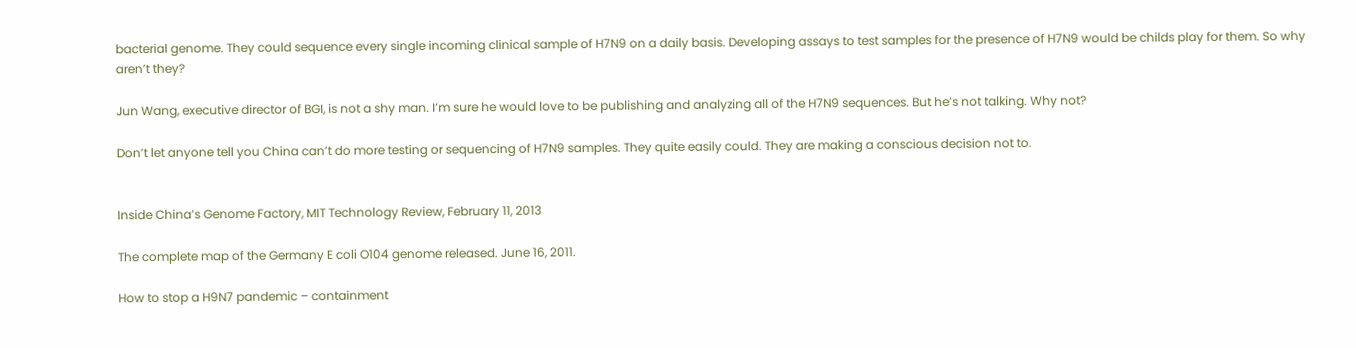bacterial genome. They could sequence every single incoming clinical sample of H7N9 on a daily basis. Developing assays to test samples for the presence of H7N9 would be childs play for them. So why aren’t they?

Jun Wang, executive director of BGI, is not a shy man. I’m sure he would love to be publishing and analyzing all of the H7N9 sequences. But he’s not talking. Why not?

Don’t let anyone tell you China can’t do more testing or sequencing of H7N9 samples. They quite easily could. They are making a conscious decision not to.


Inside China’s Genome Factory, MIT Technology Review, February 11, 2013

The complete map of the Germany E coli O104 genome released. June 16, 2011.

How to stop a H9N7 pandemic – containment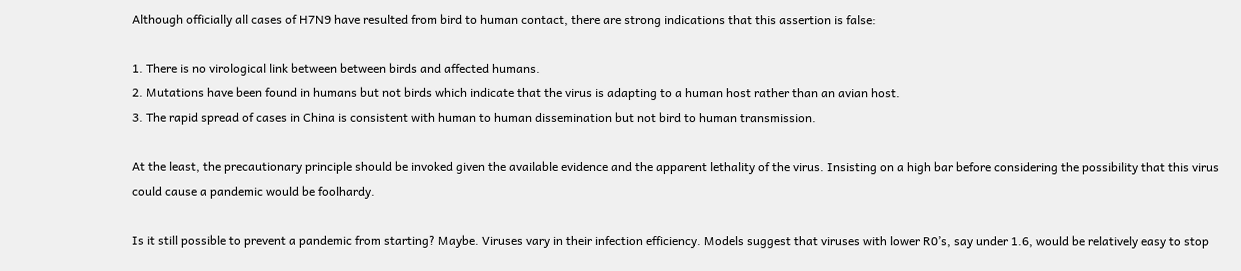Although officially all cases of H7N9 have resulted from bird to human contact, there are strong indications that this assertion is false:

1. There is no virological link between between birds and affected humans.
2. Mutations have been found in humans but not birds which indicate that the virus is adapting to a human host rather than an avian host.
3. The rapid spread of cases in China is consistent with human to human dissemination but not bird to human transmission.

At the least, the precautionary principle should be invoked given the available evidence and the apparent lethality of the virus. Insisting on a high bar before considering the possibility that this virus could cause a pandemic would be foolhardy.

Is it still possible to prevent a pandemic from starting? Maybe. Viruses vary in their infection efficiency. Models suggest that viruses with lower R0’s, say under 1.6, would be relatively easy to stop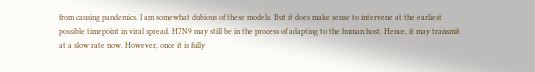from causing pandemics. I am somewhat dubious of these models. But it does make sense to intervene at the earliest possible timepoint in viral spread. H7N9 may still be in the process of adapting to the human host. Hence, it may transmit at a slow rate now. However, once it is fully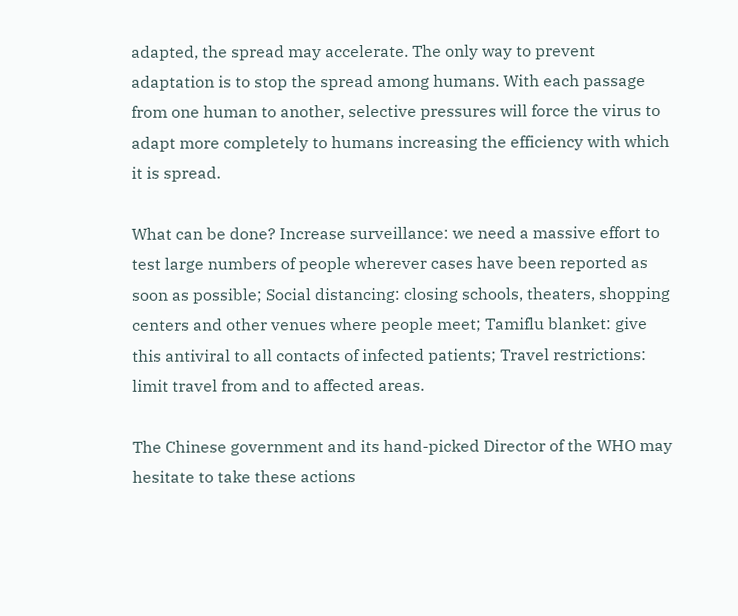adapted, the spread may accelerate. The only way to prevent adaptation is to stop the spread among humans. With each passage from one human to another, selective pressures will force the virus to adapt more completely to humans increasing the efficiency with which it is spread.

What can be done? Increase surveillance: we need a massive effort to test large numbers of people wherever cases have been reported as soon as possible; Social distancing: closing schools, theaters, shopping centers and other venues where people meet; Tamiflu blanket: give this antiviral to all contacts of infected patients; Travel restrictions: limit travel from and to affected areas.

The Chinese government and its hand-picked Director of the WHO may hesitate to take these actions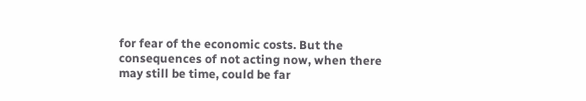for fear of the economic costs. But the consequences of not acting now, when there may still be time, could be far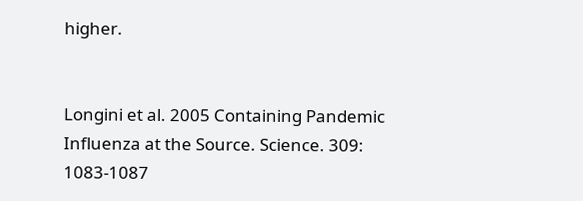higher.


Longini et al. 2005 Containing Pandemic Influenza at the Source. Science. 309: 1083-1087